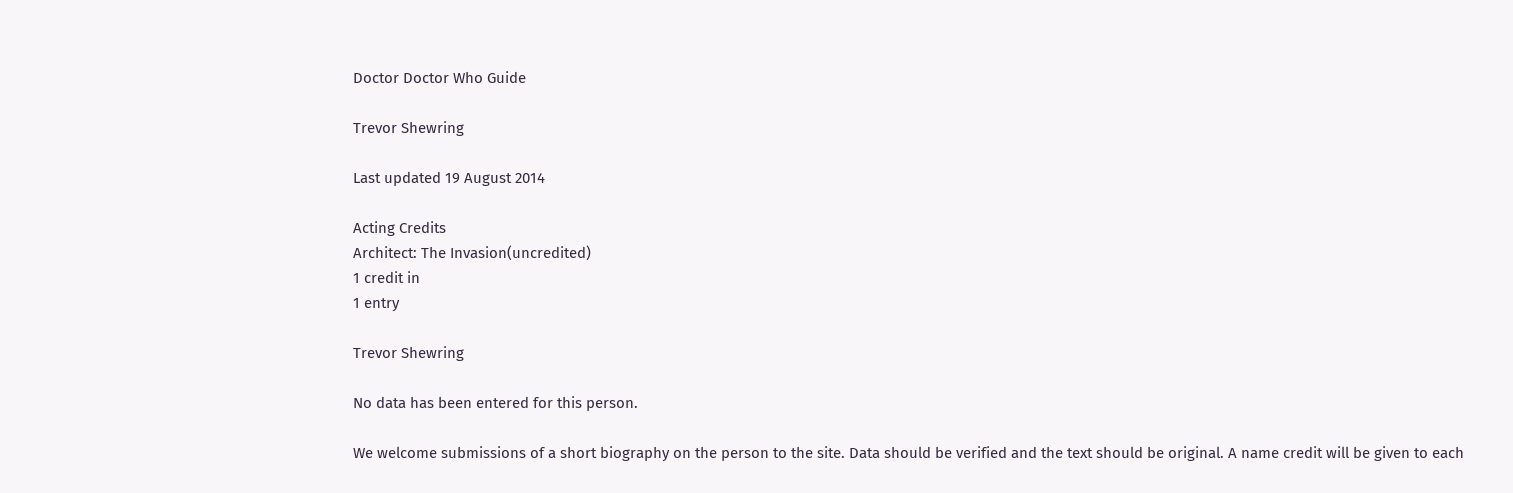Doctor Doctor Who Guide

Trevor Shewring

Last updated 19 August 2014

Acting Credits
Architect: The Invasion(uncredited)
1 credit in
1 entry

Trevor Shewring

No data has been entered for this person.

We welcome submissions of a short biography on the person to the site. Data should be verified and the text should be original. A name credit will be given to each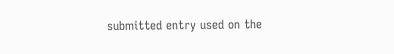submitted entry used on the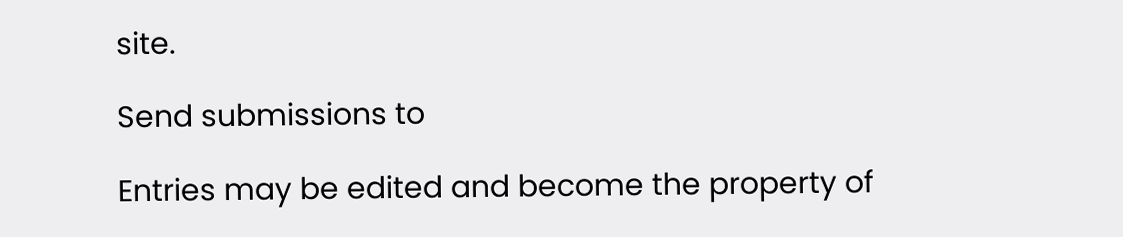site.

Send submissions to

Entries may be edited and become the property of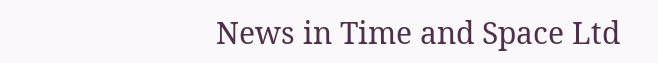News in Time and Space Ltd